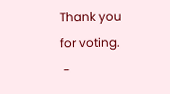Thank you for voting.
 -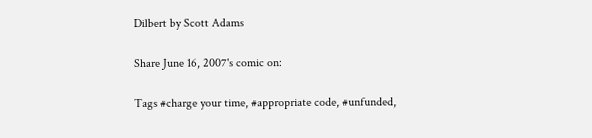Dilbert by Scott Adams

Share June 16, 2007's comic on:

Tags #charge your time, #appropriate code, #unfunded,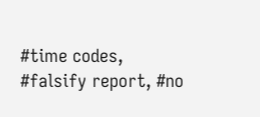#time codes, #falsify report, #no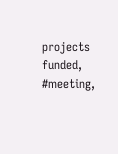projects funded, #meeting,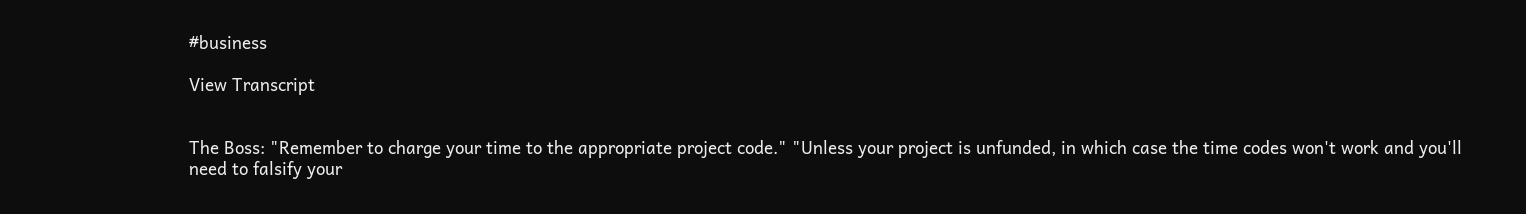#business

View Transcript


The Boss: "Remember to charge your time to the appropriate project code." "Unless your project is unfunded, in which case the time codes won't work and you'll need to falsify your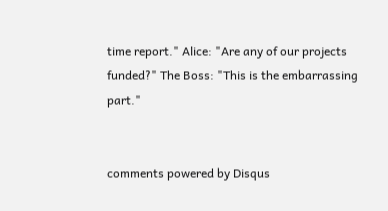time report." Alice: "Are any of our projects funded?" The Boss: "This is the embarrassing part."


comments powered by Disqus